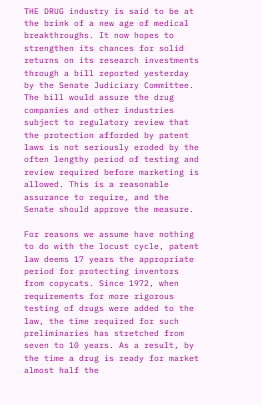THE DRUG industry is said to be at the brink of a new age of medical breakthroughs. It now hopes to strengthen its chances for solid returns on its research investments through a bill reported yesterday by the Senate Judiciary Committee. The bill would assure the drug companies and other industries subject to regulatory review that the protection afforded by patent laws is not seriously eroded by the often lengthy period of testing and review required before marketing is allowed. This is a reasonable assurance to require, and the Senate should approve the measure.

For reasons we assume have nothing to do with the locust cycle, patent law deems 17 years the appropriate period for protecting inventors from copycats. Since 1972, when requirements for more rigorous testing of drugs were added to the law, the time required for such preliminaries has stretched from seven to 10 years. As a result, by the time a drug is ready for market almost half the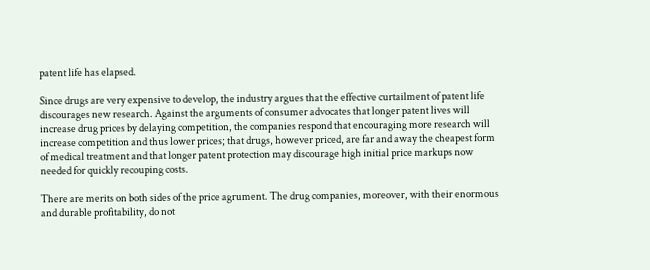patent life has elapsed.

Since drugs are very expensive to develop, the industry argues that the effective curtailment of patent life discourages new research. Against the arguments of consumer advocates that longer patent lives will increase drug prices by delaying competition, the companies respond that encouraging more research will increase competition and thus lower prices; that drugs, however priced, are far and away the cheapest form of medical treatment and that longer patent protection may discourage high initial price markups now needed for quickly recouping costs.

There are merits on both sides of the price agrument. The drug companies, moreover, with their enormous and durable profitability, do not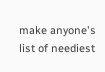make anyone's list of neediest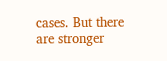cases. But there are stronger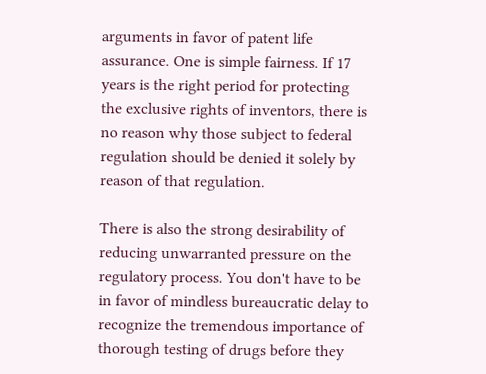arguments in favor of patent life assurance. One is simple fairness. If 17 years is the right period for protecting the exclusive rights of inventors, there is no reason why those subject to federal regulation should be denied it solely by reason of that regulation.

There is also the strong desirability of reducing unwarranted pressure on the regulatory process. You don't have to be in favor of mindless bureaucratic delay to recognize the tremendous importance of thorough testing of drugs before they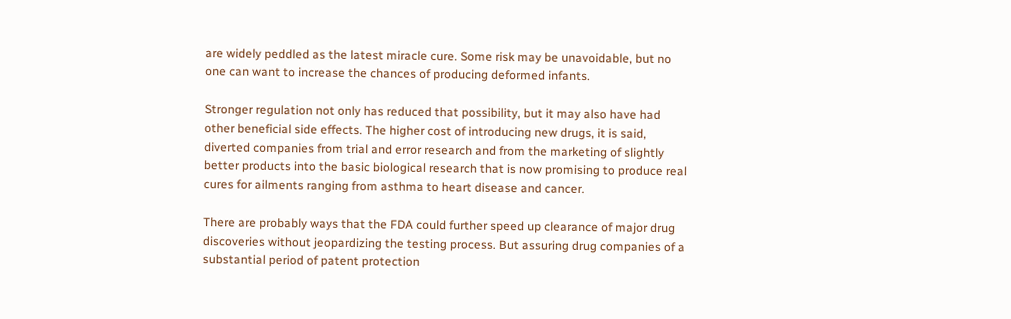are widely peddled as the latest miracle cure. Some risk may be unavoidable, but no one can want to increase the chances of producing deformed infants.

Stronger regulation not only has reduced that possibility, but it may also have had other beneficial side effects. The higher cost of introducing new drugs, it is said, diverted companies from trial and error research and from the marketing of slightly better products into the basic biological research that is now promising to produce real cures for ailments ranging from asthma to heart disease and cancer.

There are probably ways that the FDA could further speed up clearance of major drug discoveries without jeopardizing the testing process. But assuring drug companies of a substantial period of patent protection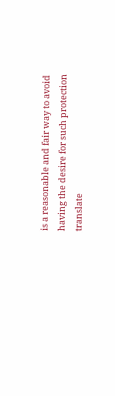is a reasonable and fair way to avoid having the desire for such protection translate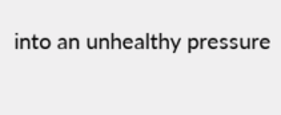into an unhealthy pressure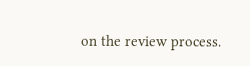on the review process.